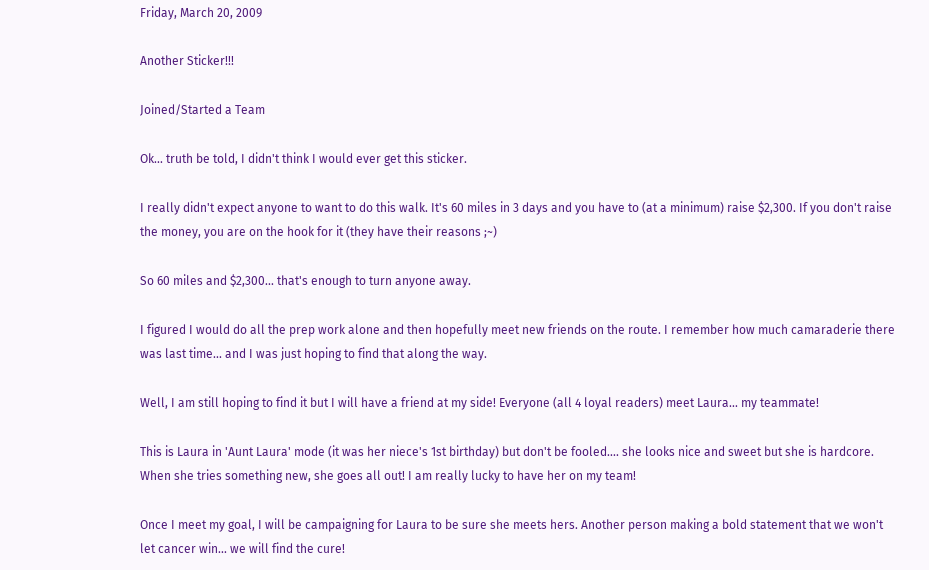Friday, March 20, 2009

Another Sticker!!!

Joined/Started a Team

Ok... truth be told, I didn't think I would ever get this sticker.

I really didn't expect anyone to want to do this walk. It's 60 miles in 3 days and you have to (at a minimum) raise $2,300. If you don't raise the money, you are on the hook for it (they have their reasons ;~)

So 60 miles and $2,300... that's enough to turn anyone away.

I figured I would do all the prep work alone and then hopefully meet new friends on the route. I remember how much camaraderie there was last time... and I was just hoping to find that along the way.

Well, I am still hoping to find it but I will have a friend at my side! Everyone (all 4 loyal readers) meet Laura... my teammate!

This is Laura in 'Aunt Laura' mode (it was her niece's 1st birthday) but don't be fooled.... she looks nice and sweet but she is hardcore. When she tries something new, she goes all out! I am really lucky to have her on my team!

Once I meet my goal, I will be campaigning for Laura to be sure she meets hers. Another person making a bold statement that we won't let cancer win... we will find the cure!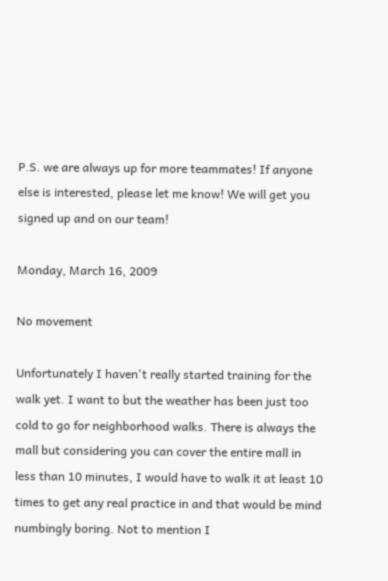P.S. we are always up for more teammates! If anyone else is interested, please let me know! We will get you signed up and on our team!

Monday, March 16, 2009

No movement

Unfortunately I haven't really started training for the walk yet. I want to but the weather has been just too cold to go for neighborhood walks. There is always the mall but considering you can cover the entire mall in less than 10 minutes, I would have to walk it at least 10 times to get any real practice in and that would be mind numbingly boring. Not to mention I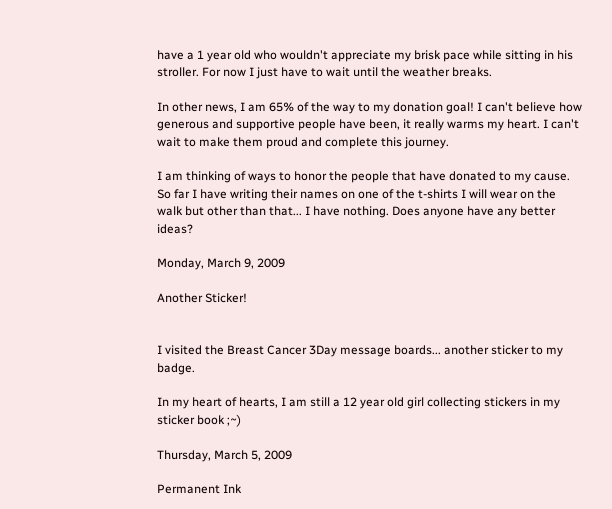have a 1 year old who wouldn't appreciate my brisk pace while sitting in his stroller. For now I just have to wait until the weather breaks.

In other news, I am 65% of the way to my donation goal! I can't believe how generous and supportive people have been, it really warms my heart. I can't wait to make them proud and complete this journey.

I am thinking of ways to honor the people that have donated to my cause. So far I have writing their names on one of the t-shirts I will wear on the walk but other than that... I have nothing. Does anyone have any better ideas?

Monday, March 9, 2009

Another Sticker!


I visited the Breast Cancer 3Day message boards... another sticker to my badge.

In my heart of hearts, I am still a 12 year old girl collecting stickers in my sticker book ;~)

Thursday, March 5, 2009

Permanent Ink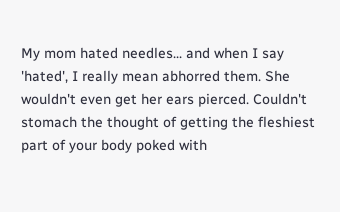My mom hated needles... and when I say 'hated', I really mean abhorred them. She wouldn't even get her ears pierced. Couldn't stomach the thought of getting the fleshiest part of your body poked with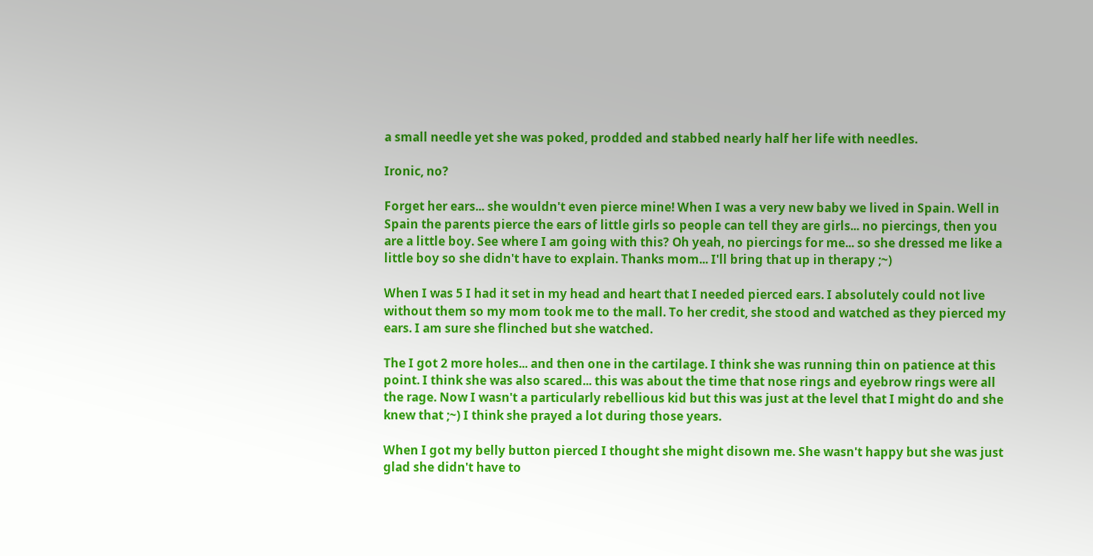a small needle yet she was poked, prodded and stabbed nearly half her life with needles.

Ironic, no?

Forget her ears... she wouldn't even pierce mine! When I was a very new baby we lived in Spain. Well in Spain the parents pierce the ears of little girls so people can tell they are girls... no piercings, then you are a little boy. See where I am going with this? Oh yeah, no piercings for me... so she dressed me like a little boy so she didn't have to explain. Thanks mom... I'll bring that up in therapy ;~)

When I was 5 I had it set in my head and heart that I needed pierced ears. I absolutely could not live without them so my mom took me to the mall. To her credit, she stood and watched as they pierced my ears. I am sure she flinched but she watched.

The I got 2 more holes... and then one in the cartilage. I think she was running thin on patience at this point. I think she was also scared... this was about the time that nose rings and eyebrow rings were all the rage. Now I wasn't a particularly rebellious kid but this was just at the level that I might do and she knew that ;~) I think she prayed a lot during those years.

When I got my belly button pierced I thought she might disown me. She wasn't happy but she was just glad she didn't have to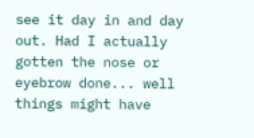see it day in and day out. Had I actually gotten the nose or eyebrow done... well things might have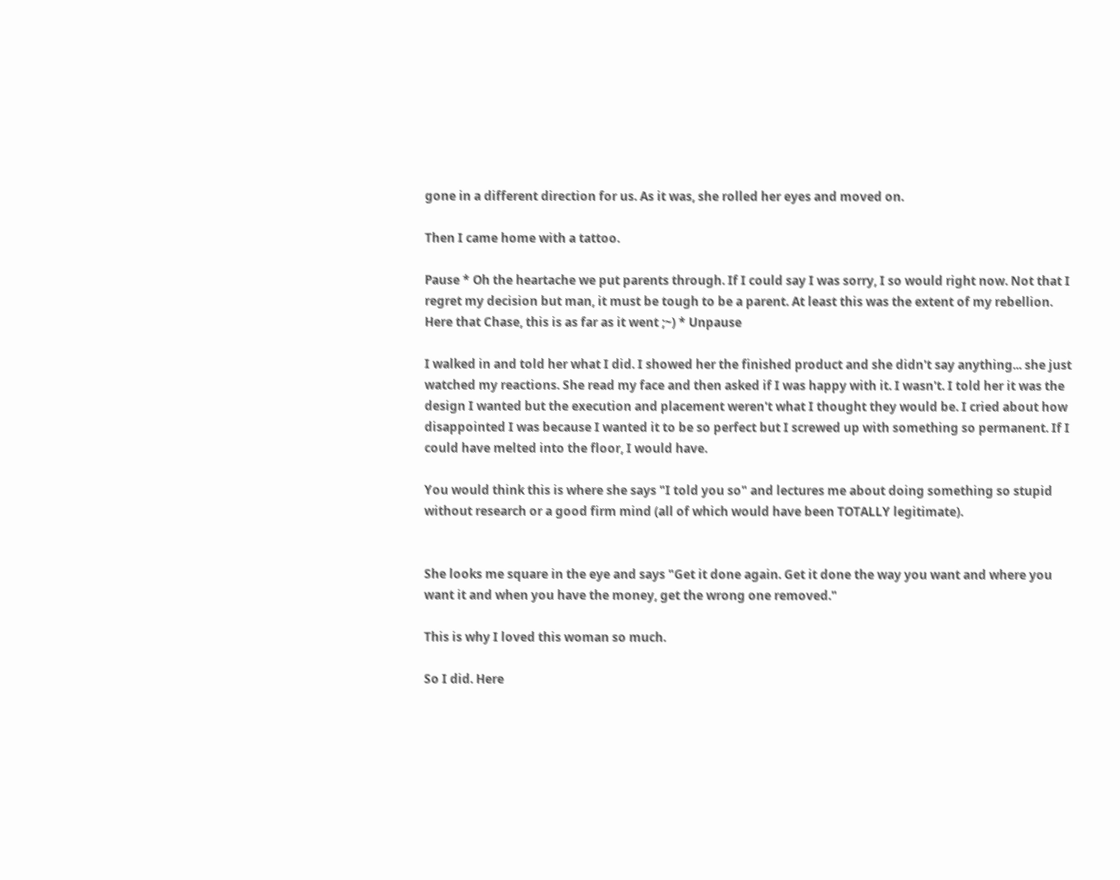gone in a different direction for us. As it was, she rolled her eyes and moved on.

Then I came home with a tattoo.

Pause * Oh the heartache we put parents through. If I could say I was sorry, I so would right now. Not that I regret my decision but man, it must be tough to be a parent. At least this was the extent of my rebellion. Here that Chase, this is as far as it went ;~) * Unpause

I walked in and told her what I did. I showed her the finished product and she didn't say anything... she just watched my reactions. She read my face and then asked if I was happy with it. I wasn't. I told her it was the design I wanted but the execution and placement weren't what I thought they would be. I cried about how disappointed I was because I wanted it to be so perfect but I screwed up with something so permanent. If I could have melted into the floor, I would have.

You would think this is where she says "I told you so" and lectures me about doing something so stupid without research or a good firm mind (all of which would have been TOTALLY legitimate).


She looks me square in the eye and says "Get it done again. Get it done the way you want and where you want it and when you have the money, get the wrong one removed."

This is why I loved this woman so much.

So I did. Here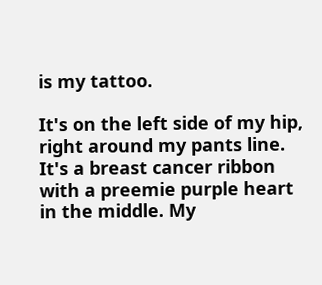is my tattoo.

It's on the left side of my hip, right around my pants line. It's a breast cancer ribbon with a preemie purple heart in the middle. My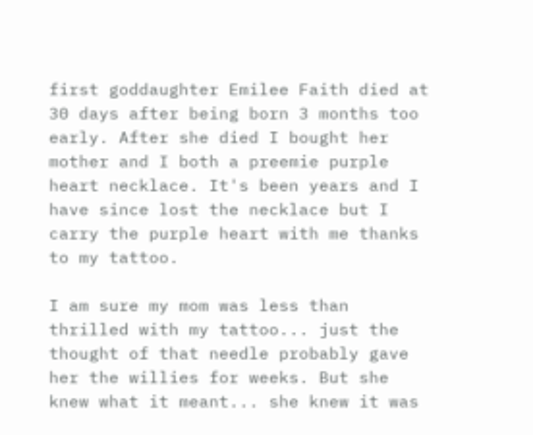first goddaughter Emilee Faith died at 30 days after being born 3 months too early. After she died I bought her mother and I both a preemie purple heart necklace. It's been years and I have since lost the necklace but I carry the purple heart with me thanks to my tattoo.

I am sure my mom was less than thrilled with my tattoo... just the thought of that needle probably gave her the willies for weeks. But she knew what it meant... she knew it was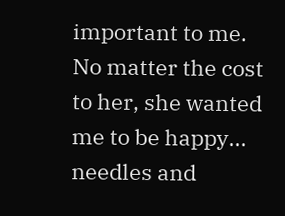important to me. No matter the cost to her, she wanted me to be happy... needles and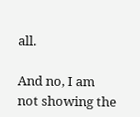all.

And no, I am not showing the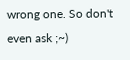wrong one. So don't even ask ;~)